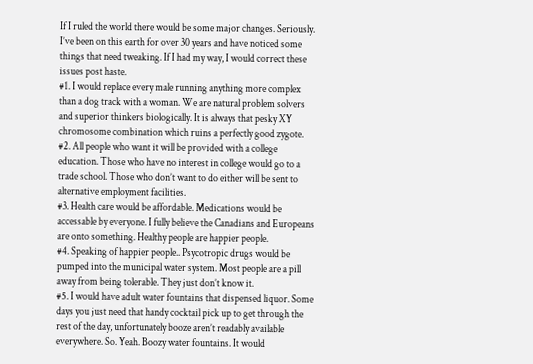If I ruled the world there would be some major changes. Seriously. I’ve been on this earth for over 30 years and have noticed some things that need tweaking. If I had my way, I would correct these issues post haste.
#1. I would replace every male running anything more complex than a dog track with a woman. We are natural problem solvers and superior thinkers biologically. It is always that pesky XY chromosome combination which ruins a perfectly good zygote.
#2. All people who want it will be provided with a college education. Those who have no interest in college would go to a trade school. Those who don’t want to do either will be sent to alternative employment facilities.
#3. Health care would be affordable. Medications would be accessable by everyone. I fully believe the Canadians and Europeans are onto something. Healthy people are happier people.
#4. Speaking of happier people.. Psycotropic drugs would be pumped into the municipal water system. Most people are a pill away from being tolerable. They just don’t know it.
#5. I would have adult water fountains that dispensed liquor. Some days you just need that handy cocktail pick up to get through the rest of the day, unfortunately booze aren’t readably available everywhere. So. Yeah. Boozy water fountains. It would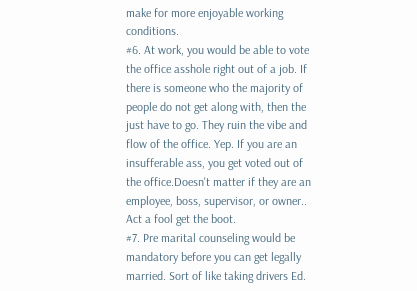make for more enjoyable working conditions.
#6. At work, you would be able to vote the office asshole right out of a job. If there is someone who the majority of people do not get along with, then the just have to go. They ruin the vibe and flow of the office. Yep. If you are an insufferable ass, you get voted out of the office.Doesn't matter if they are an employee, boss, supervisor, or owner.. Act a fool get the boot.
#7. Pre marital counseling would be mandatory before you can get legally married. Sort of like taking drivers Ed.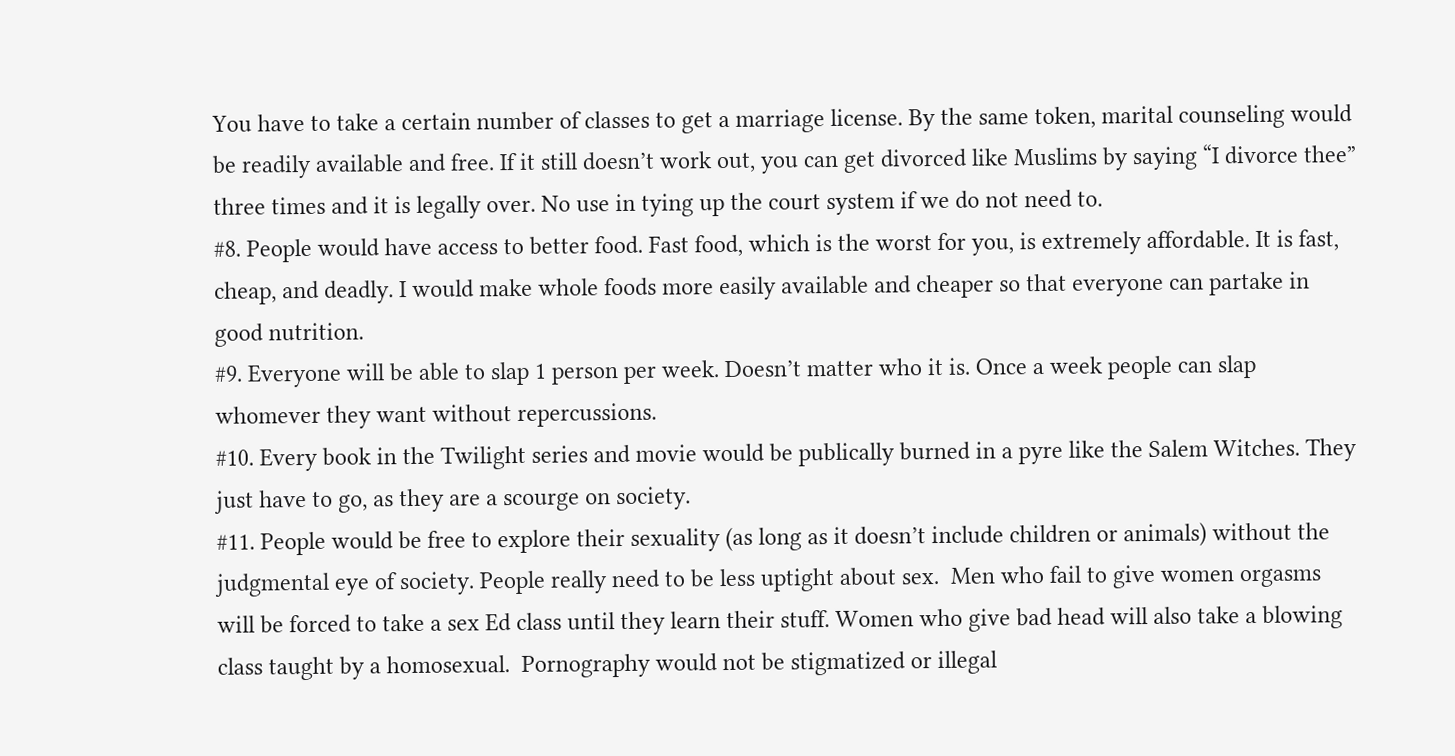You have to take a certain number of classes to get a marriage license. By the same token, marital counseling would be readily available and free. If it still doesn’t work out, you can get divorced like Muslims by saying “I divorce thee” three times and it is legally over. No use in tying up the court system if we do not need to.
#8. People would have access to better food. Fast food, which is the worst for you, is extremely affordable. It is fast, cheap, and deadly. I would make whole foods more easily available and cheaper so that everyone can partake in good nutrition.
#9. Everyone will be able to slap 1 person per week. Doesn’t matter who it is. Once a week people can slap whomever they want without repercussions.
#10. Every book in the Twilight series and movie would be publically burned in a pyre like the Salem Witches. They just have to go, as they are a scourge on society.
#11. People would be free to explore their sexuality (as long as it doesn’t include children or animals) without the judgmental eye of society. People really need to be less uptight about sex.  Men who fail to give women orgasms will be forced to take a sex Ed class until they learn their stuff. Women who give bad head will also take a blowing class taught by a homosexual.  Pornography would not be stigmatized or illegal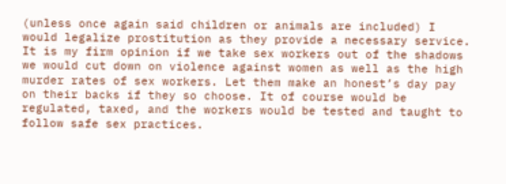(unless once again said children or animals are included) I would legalize prostitution as they provide a necessary service. It is my firm opinion if we take sex workers out of the shadows we would cut down on violence against women as well as the high murder rates of sex workers. Let them make an honest’s day pay on their backs if they so choose. It of course would be regulated, taxed, and the workers would be tested and taught to follow safe sex practices.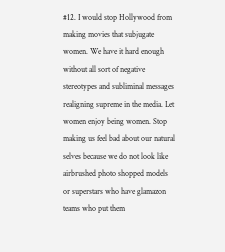#12. I would stop Hollywood from making movies that subjugate women. We have it hard enough without all sort of negative stereotypes and subliminal messages realigning supreme in the media. Let women enjoy being women. Stop making us feel bad about our natural selves because we do not look like airbrushed photo shopped models or superstars who have glamazon teams who put them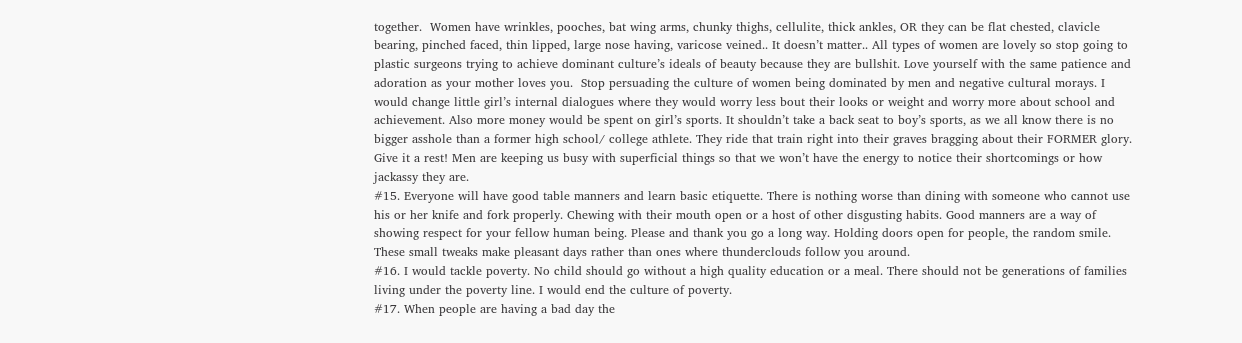together.  Women have wrinkles, pooches, bat wing arms, chunky thighs, cellulite, thick ankles, OR they can be flat chested, clavicle bearing, pinched faced, thin lipped, large nose having, varicose veined.. It doesn’t matter.. All types of women are lovely so stop going to plastic surgeons trying to achieve dominant culture’s ideals of beauty because they are bullshit. Love yourself with the same patience and adoration as your mother loves you.  Stop persuading the culture of women being dominated by men and negative cultural morays. I would change little girl’s internal dialogues where they would worry less bout their looks or weight and worry more about school and achievement. Also more money would be spent on girl’s sports. It shouldn’t take a back seat to boy’s sports, as we all know there is no bigger asshole than a former high school/ college athlete. They ride that train right into their graves bragging about their FORMER glory. Give it a rest! Men are keeping us busy with superficial things so that we won’t have the energy to notice their shortcomings or how jackassy they are.
#15. Everyone will have good table manners and learn basic etiquette. There is nothing worse than dining with someone who cannot use his or her knife and fork properly. Chewing with their mouth open or a host of other disgusting habits. Good manners are a way of showing respect for your fellow human being. Please and thank you go a long way. Holding doors open for people, the random smile. These small tweaks make pleasant days rather than ones where thunderclouds follow you around.
#16. I would tackle poverty. No child should go without a high quality education or a meal. There should not be generations of families living under the poverty line. I would end the culture of poverty.
#17. When people are having a bad day the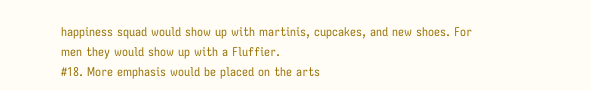happiness squad would show up with martinis, cupcakes, and new shoes. For men they would show up with a Fluffier.
#18. More emphasis would be placed on the arts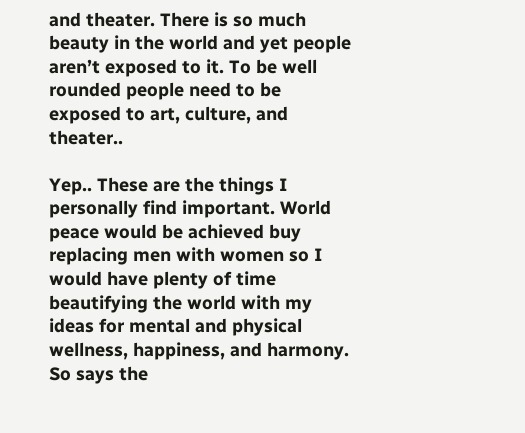and theater. There is so much beauty in the world and yet people aren’t exposed to it. To be well rounded people need to be exposed to art, culture, and theater..

Yep.. These are the things I personally find important. World peace would be achieved buy replacing men with women so I would have plenty of time beautifying the world with my ideas for mental and physical wellness, happiness, and harmony. So says the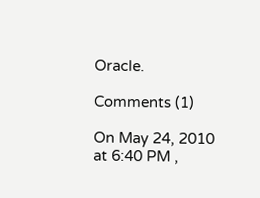Oracle.

Comments (1)

On May 24, 2010 at 6:40 PM ,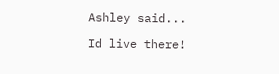Ashley said...

Id live there!